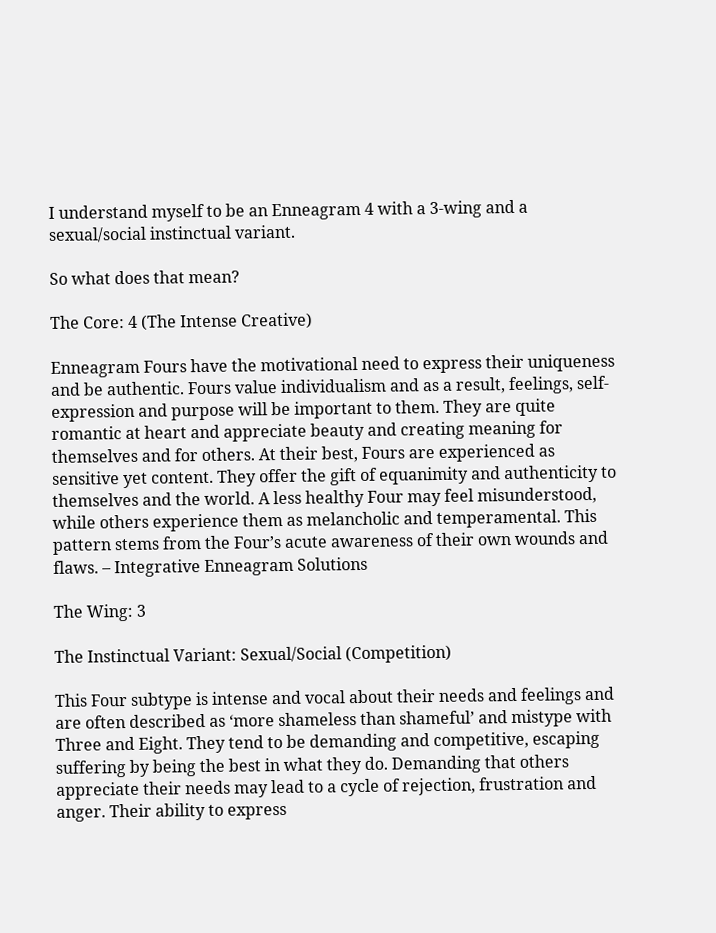I understand myself to be an Enneagram 4 with a 3-wing and a sexual/social instinctual variant.

So what does that mean?

The Core: 4 (The Intense Creative)

Enneagram Fours have the motivational need to express their uniqueness and be authentic. Fours value individualism and as a result, feelings, self-expression and purpose will be important to them. They are quite romantic at heart and appreciate beauty and creating meaning for themselves and for others. At their best, Fours are experienced as sensitive yet content. They offer the gift of equanimity and authenticity to themselves and the world. A less healthy Four may feel misunderstood, while others experience them as melancholic and temperamental. This pattern stems from the Four’s acute awareness of their own wounds and flaws. – Integrative Enneagram Solutions

The Wing: 3

The Instinctual Variant: Sexual/Social (Competition)

This Four subtype is intense and vocal about their needs and feelings and are often described as ‘more shameless than shameful’ and mistype with Three and Eight. They tend to be demanding and competitive, escaping suffering by being the best in what they do. Demanding that others appreciate their needs may lead to a cycle of rejection, frustration and anger. Their ability to express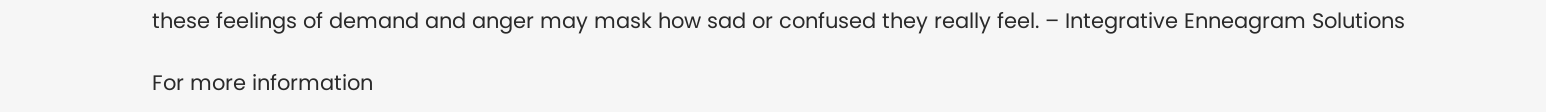these feelings of demand and anger may mask how sad or confused they really feel. – Integrative Enneagram Solutions

For more information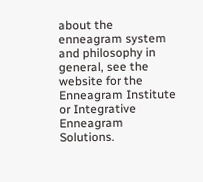about the enneagram system and philosophy in general, see the website for the Enneagram Institute or Integrative Enneagram Solutions.